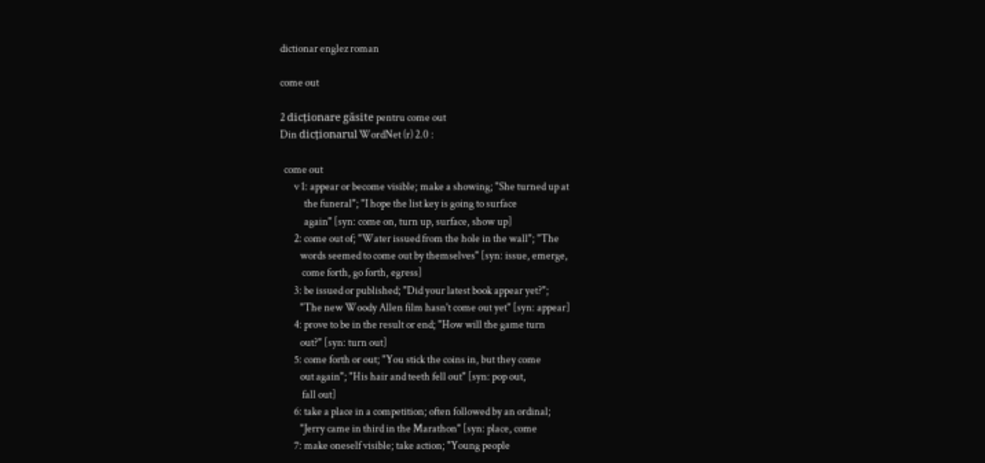dictionar englez roman

come out

2 dicționare găsite pentru come out
Din dicționarul WordNet (r) 2.0 :

  come out
       v 1: appear or become visible; make a showing; "She turned up at
            the funeral"; "I hope the list key is going to surface
            again" [syn: come on, turn up, surface, show up]
       2: come out of; "Water issued from the hole in the wall"; "The
          words seemed to come out by themselves" [syn: issue, emerge,
           come forth, go forth, egress]
       3: be issued or published; "Did your latest book appear yet?";
          "The new Woody Allen film hasn't come out yet" [syn: appear]
       4: prove to be in the result or end; "How will the game turn
          out?" [syn: turn out]
       5: come forth or out; "You stick the coins in, but they come
          out again"; "His hair and teeth fell out" [syn: pop out,
           fall out]
       6: take a place in a competition; often followed by an ordinal;
          "Jerry came in third in the Marathon" [syn: place, come
       7: make oneself visible; take action; "Young people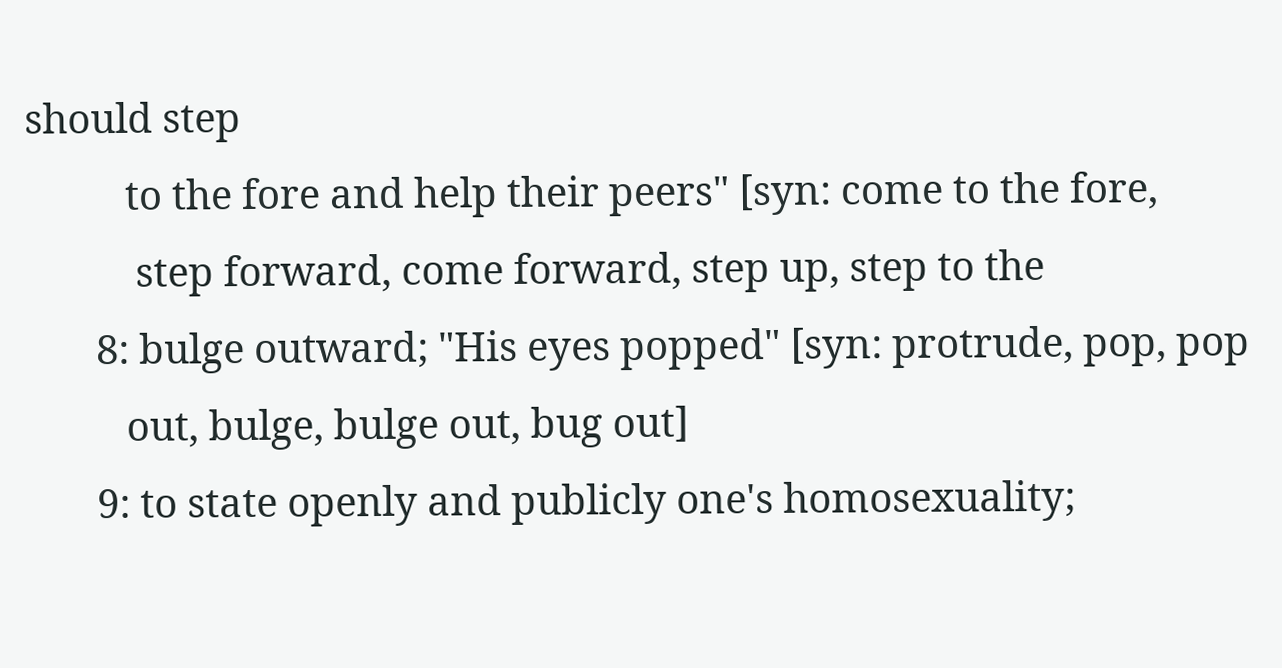should step
          to the fore and help their peers" [syn: come to the fore,
           step forward, come forward, step up, step to the
       8: bulge outward; "His eyes popped" [syn: protrude, pop, pop
          out, bulge, bulge out, bug out]
       9: to state openly and publicly one's homosexuality;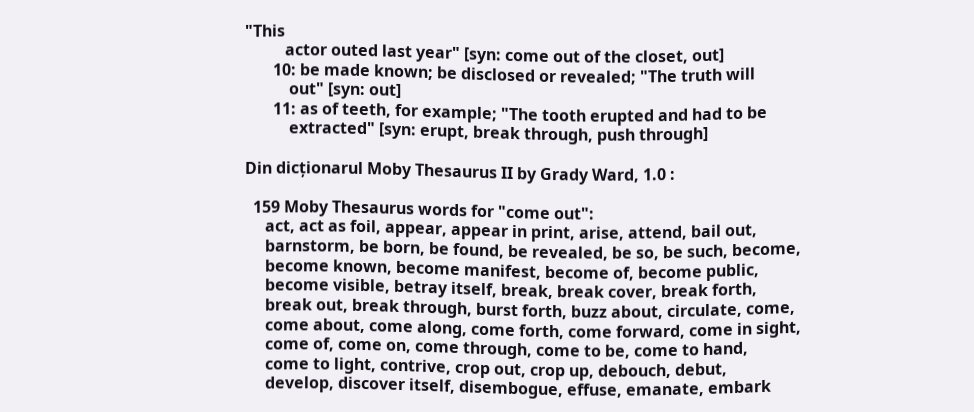"This
          actor outed last year" [syn: come out of the closet, out]
       10: be made known; be disclosed or revealed; "The truth will
           out" [syn: out]
       11: as of teeth, for example; "The tooth erupted and had to be
           extracted" [syn: erupt, break through, push through]

Din dicționarul Moby Thesaurus II by Grady Ward, 1.0 :

  159 Moby Thesaurus words for "come out":
     act, act as foil, appear, appear in print, arise, attend, bail out,
     barnstorm, be born, be found, be revealed, be so, be such, become,
     become known, become manifest, become of, become public,
     become visible, betray itself, break, break cover, break forth,
     break out, break through, burst forth, buzz about, circulate, come,
     come about, come along, come forth, come forward, come in sight,
     come of, come on, come through, come to be, come to hand,
     come to light, contrive, crop out, crop up, debouch, debut,
     develop, discover itself, disembogue, effuse, emanate, embark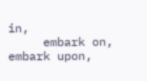in,
     embark on, embark upon,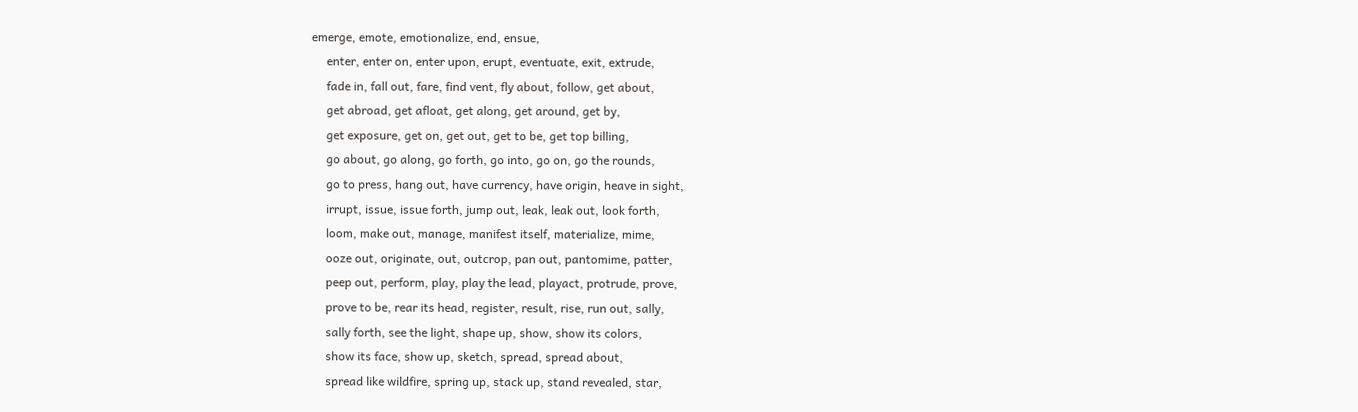emerge, emote, emotionalize, end, ensue,
     enter, enter on, enter upon, erupt, eventuate, exit, extrude,
     fade in, fall out, fare, find vent, fly about, follow, get about,
     get abroad, get afloat, get along, get around, get by,
     get exposure, get on, get out, get to be, get top billing,
     go about, go along, go forth, go into, go on, go the rounds,
     go to press, hang out, have currency, have origin, heave in sight,
     irrupt, issue, issue forth, jump out, leak, leak out, look forth,
     loom, make out, manage, manifest itself, materialize, mime,
     ooze out, originate, out, outcrop, pan out, pantomime, patter,
     peep out, perform, play, play the lead, playact, protrude, prove,
     prove to be, rear its head, register, result, rise, run out, sally,
     sally forth, see the light, shape up, show, show its colors,
     show its face, show up, sketch, spread, spread about,
     spread like wildfire, spring up, stack up, stand revealed, star,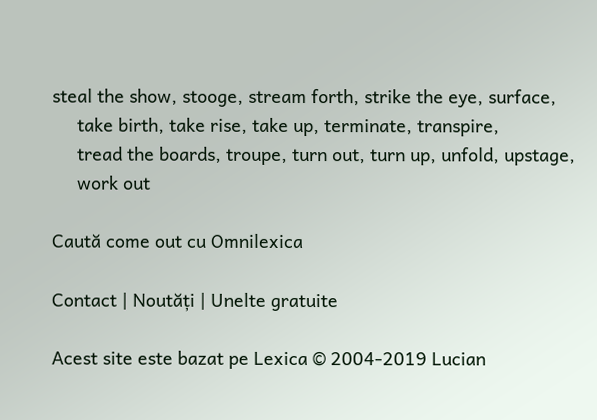steal the show, stooge, stream forth, strike the eye, surface,
     take birth, take rise, take up, terminate, transpire,
     tread the boards, troupe, turn out, turn up, unfold, upstage,
     work out

Caută come out cu Omnilexica

Contact | Noutăți | Unelte gratuite

Acest site este bazat pe Lexica © 2004-2019 Lucian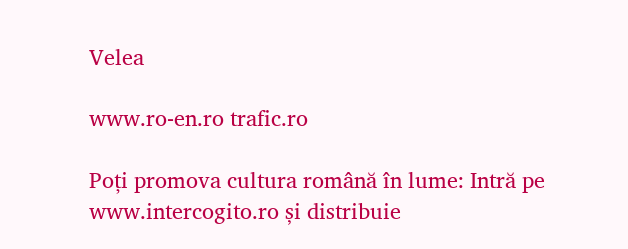Velea

www.ro-en.ro trafic.ro

Poți promova cultura română în lume: Intră pe www.intercogito.ro și distribuie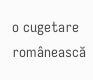o cugetare românească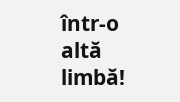într-o altă limbă!